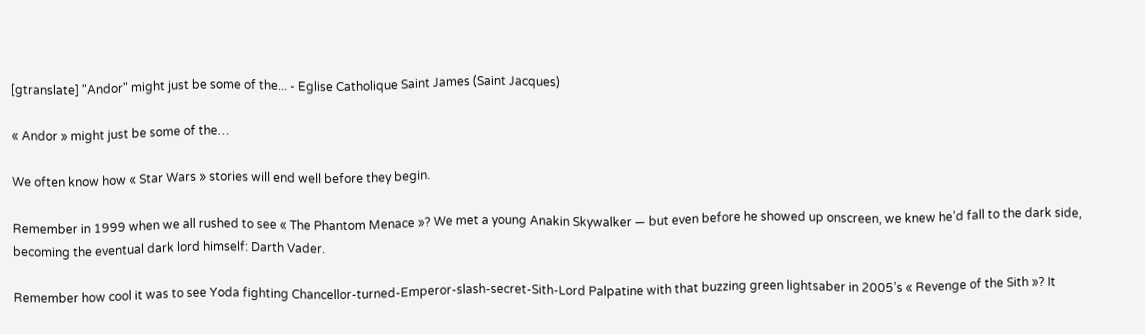[gtranslate] "Andor" might just be some of the... - Eglise Catholique Saint James (Saint Jacques)

« Andor » might just be some of the…

We often know how « Star Wars » stories will end well before they begin.

Remember in 1999 when we all rushed to see « The Phantom Menace »? We met a young Anakin Skywalker — but even before he showed up onscreen, we knew he’d fall to the dark side, becoming the eventual dark lord himself: Darth Vader.

Remember how cool it was to see Yoda fighting Chancellor-turned-Emperor-slash-secret-Sith-Lord Palpatine with that buzzing green lightsaber in 2005’s « Revenge of the Sith »? It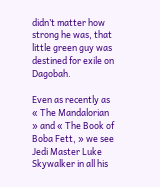didn’t matter how strong he was, that little green guy was destined for exile on Dagobah.

Even as recently as « The Mandalorian » and « The Book of Boba Fett, » we see Jedi Master Luke Skywalker in all his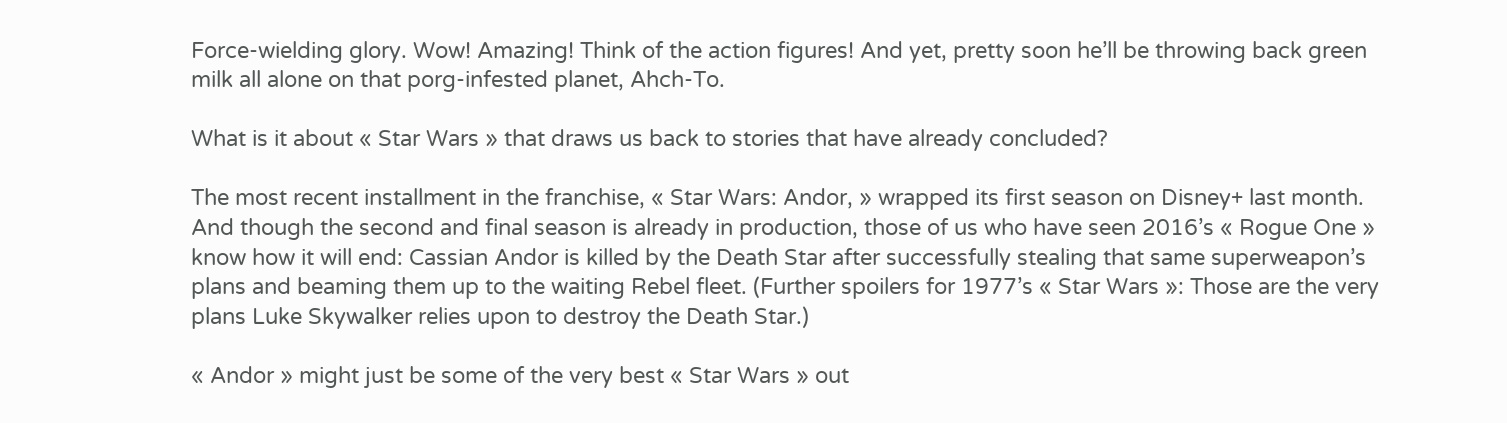Force-wielding glory. Wow! Amazing! Think of the action figures! And yet, pretty soon he’ll be throwing back green milk all alone on that porg-infested planet, Ahch-To.

What is it about « Star Wars » that draws us back to stories that have already concluded?

The most recent installment in the franchise, « Star Wars: Andor, » wrapped its first season on Disney+ last month. And though the second and final season is already in production, those of us who have seen 2016’s « Rogue One » know how it will end: Cassian Andor is killed by the Death Star after successfully stealing that same superweapon’s plans and beaming them up to the waiting Rebel fleet. (Further spoilers for 1977’s « Star Wars »: Those are the very plans Luke Skywalker relies upon to destroy the Death Star.)

« Andor » might just be some of the very best « Star Wars » out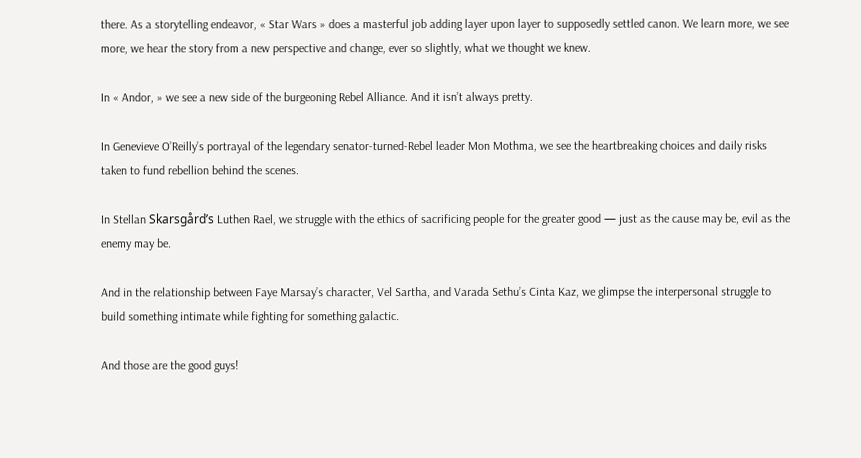there. As a storytelling endeavor, « Star Wars » does a masterful job adding layer upon layer to supposedly settled canon. We learn more, we see more, we hear the story from a new perspective and change, ever so slightly, what we thought we knew.

In « Andor, » we see a new side of the burgeoning Rebel Alliance. And it isn’t always pretty.

In Genevieve O’Reilly’s portrayal of the legendary senator-turned-Rebel leader Mon Mothma, we see the heartbreaking choices and daily risks taken to fund rebellion behind the scenes.

In Stellan Skarsgård’s Luthen Rael, we struggle with the ethics of sacrificing people for the greater good — just as the cause may be, evil as the enemy may be.

And in the relationship between Faye Marsay’s character, Vel Sartha, and Varada Sethu’s Cinta Kaz, we glimpse the interpersonal struggle to build something intimate while fighting for something galactic.

And those are the good guys!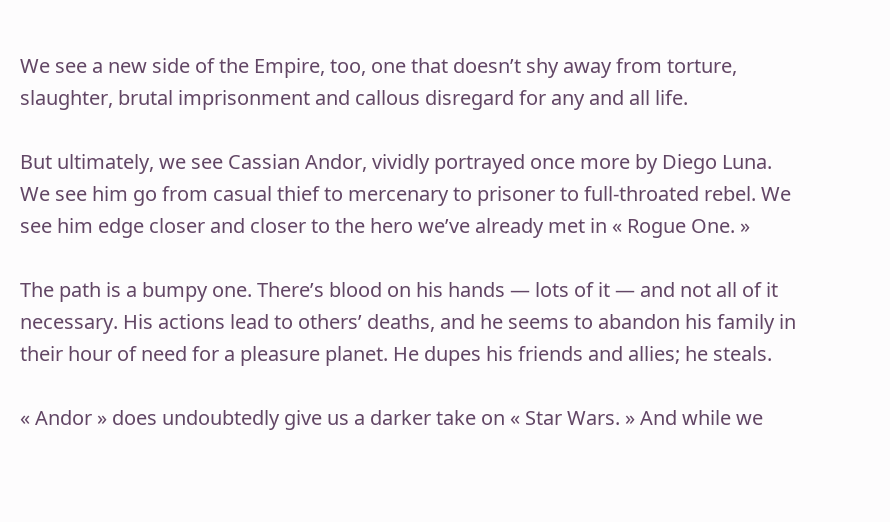We see a new side of the Empire, too, one that doesn’t shy away from torture, slaughter, brutal imprisonment and callous disregard for any and all life.

But ultimately, we see Cassian Andor, vividly portrayed once more by Diego Luna. We see him go from casual thief to mercenary to prisoner to full-throated rebel. We see him edge closer and closer to the hero we’ve already met in « Rogue One. »

The path is a bumpy one. There’s blood on his hands — lots of it — and not all of it necessary. His actions lead to others’ deaths, and he seems to abandon his family in their hour of need for a pleasure planet. He dupes his friends and allies; he steals.

« Andor » does undoubtedly give us a darker take on « Star Wars. » And while we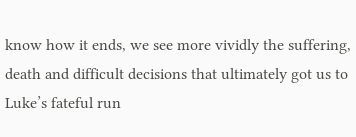know how it ends, we see more vividly the suffering, death and difficult decisions that ultimately got us to Luke’s fateful run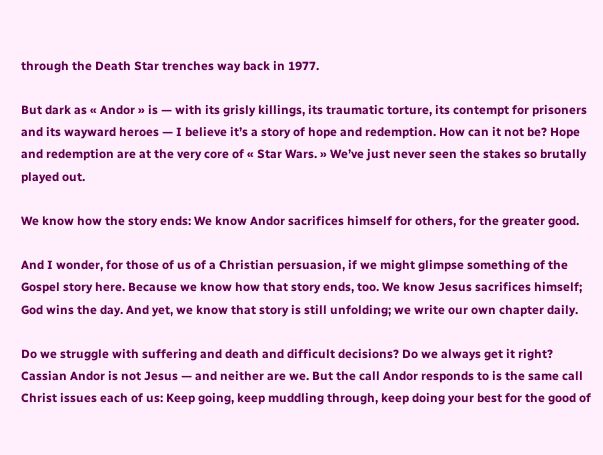through the Death Star trenches way back in 1977.

But dark as « Andor » is — with its grisly killings, its traumatic torture, its contempt for prisoners and its wayward heroes — I believe it’s a story of hope and redemption. How can it not be? Hope and redemption are at the very core of « Star Wars. » We’ve just never seen the stakes so brutally played out.

We know how the story ends: We know Andor sacrifices himself for others, for the greater good.

And I wonder, for those of us of a Christian persuasion, if we might glimpse something of the Gospel story here. Because we know how that story ends, too. We know Jesus sacrifices himself; God wins the day. And yet, we know that story is still unfolding; we write our own chapter daily.

Do we struggle with suffering and death and difficult decisions? Do we always get it right? Cassian Andor is not Jesus — and neither are we. But the call Andor responds to is the same call Christ issues each of us: Keep going, keep muddling through, keep doing your best for the good of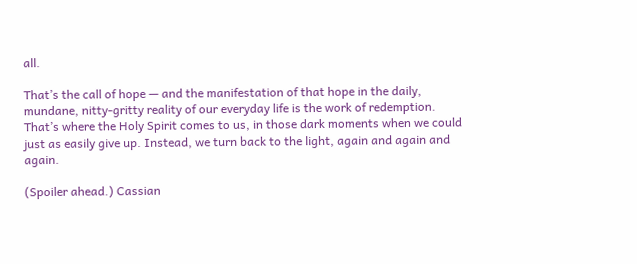all.

That’s the call of hope — and the manifestation of that hope in the daily, mundane, nitty-gritty reality of our everyday life is the work of redemption. That’s where the Holy Spirit comes to us, in those dark moments when we could just as easily give up. Instead, we turn back to the light, again and again and again.

(Spoiler ahead.) Cassian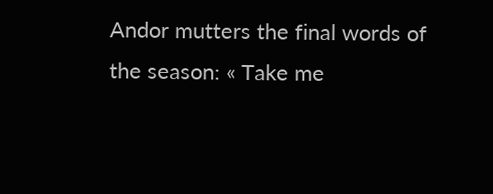Andor mutters the final words of the season: « Take me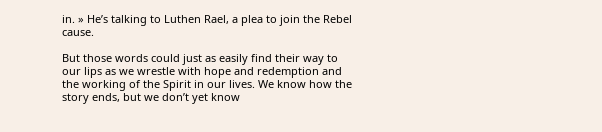in. » He’s talking to Luthen Rael, a plea to join the Rebel cause.

But those words could just as easily find their way to our lips as we wrestle with hope and redemption and the working of the Spirit in our lives. We know how the story ends, but we don’t yet know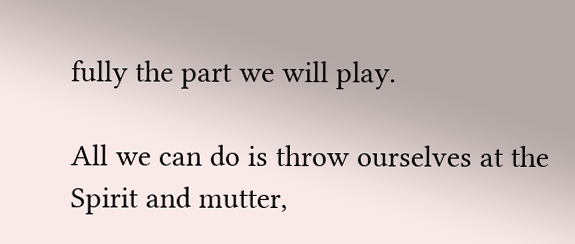fully the part we will play.

All we can do is throw ourselves at the Spirit and mutter,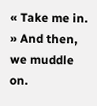« Take me in. » And then, we muddle on.